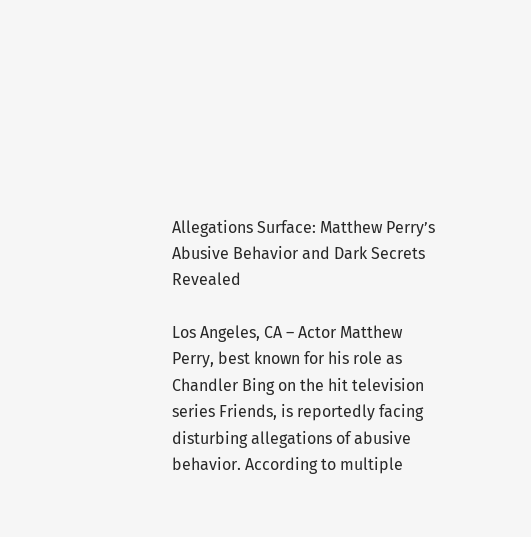Allegations Surface: Matthew Perry’s Abusive Behavior and Dark Secrets Revealed

Los Angeles, CA – Actor Matthew Perry, best known for his role as Chandler Bing on the hit television series Friends, is reportedly facing disturbing allegations of abusive behavior. According to multiple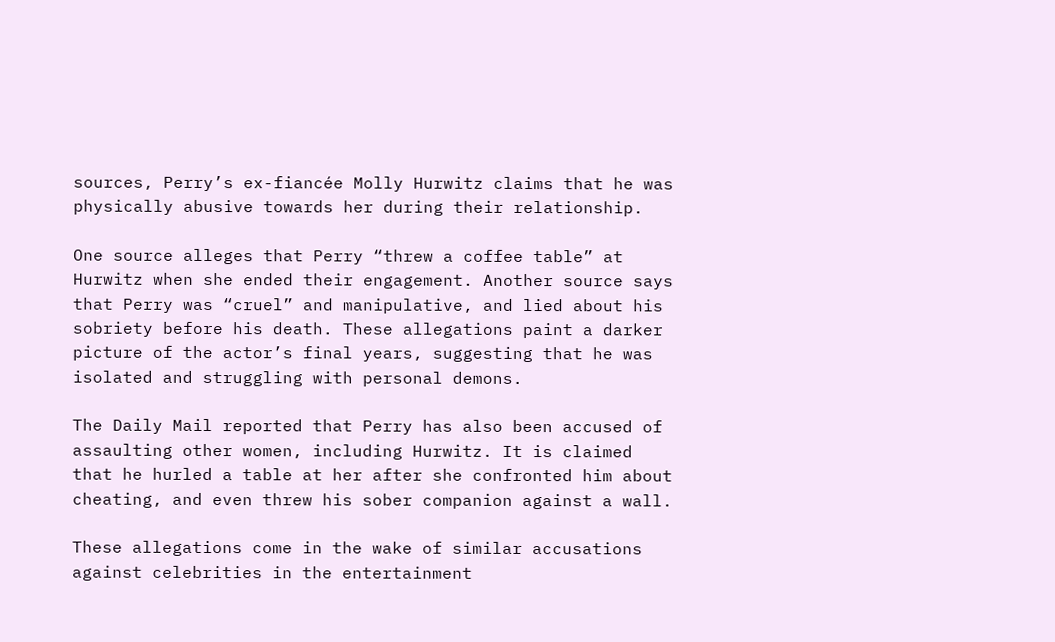sources, Perry’s ex-fiancée Molly Hurwitz claims that he was physically abusive towards her during their relationship.

One source alleges that Perry “threw a coffee table” at Hurwitz when she ended their engagement. Another source says that Perry was “cruel” and manipulative, and lied about his sobriety before his death. These allegations paint a darker picture of the actor’s final years, suggesting that he was isolated and struggling with personal demons.

The Daily Mail reported that Perry has also been accused of assaulting other women, including Hurwitz. It is claimed that he hurled a table at her after she confronted him about cheating, and even threw his sober companion against a wall.

These allegations come in the wake of similar accusations against celebrities in the entertainment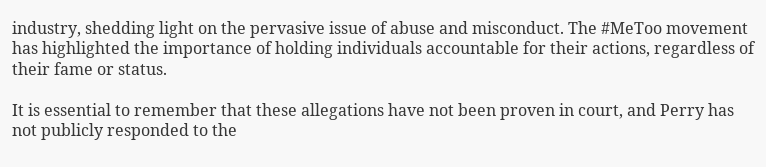industry, shedding light on the pervasive issue of abuse and misconduct. The #MeToo movement has highlighted the importance of holding individuals accountable for their actions, regardless of their fame or status.

It is essential to remember that these allegations have not been proven in court, and Perry has not publicly responded to the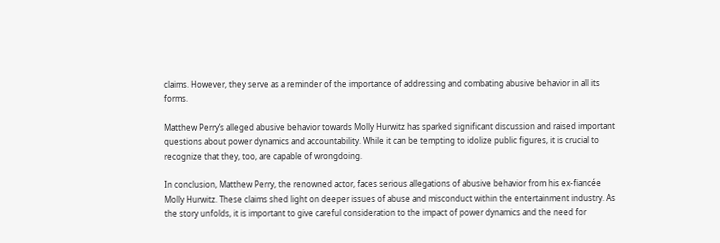claims. However, they serve as a reminder of the importance of addressing and combating abusive behavior in all its forms.

Matthew Perry’s alleged abusive behavior towards Molly Hurwitz has sparked significant discussion and raised important questions about power dynamics and accountability. While it can be tempting to idolize public figures, it is crucial to recognize that they, too, are capable of wrongdoing.

In conclusion, Matthew Perry, the renowned actor, faces serious allegations of abusive behavior from his ex-fiancée Molly Hurwitz. These claims shed light on deeper issues of abuse and misconduct within the entertainment industry. As the story unfolds, it is important to give careful consideration to the impact of power dynamics and the need for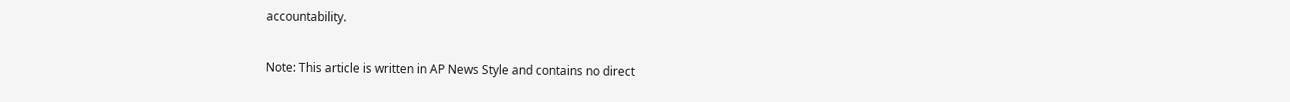accountability.

Note: This article is written in AP News Style and contains no direct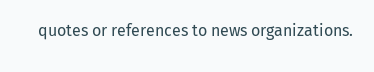quotes or references to news organizations.